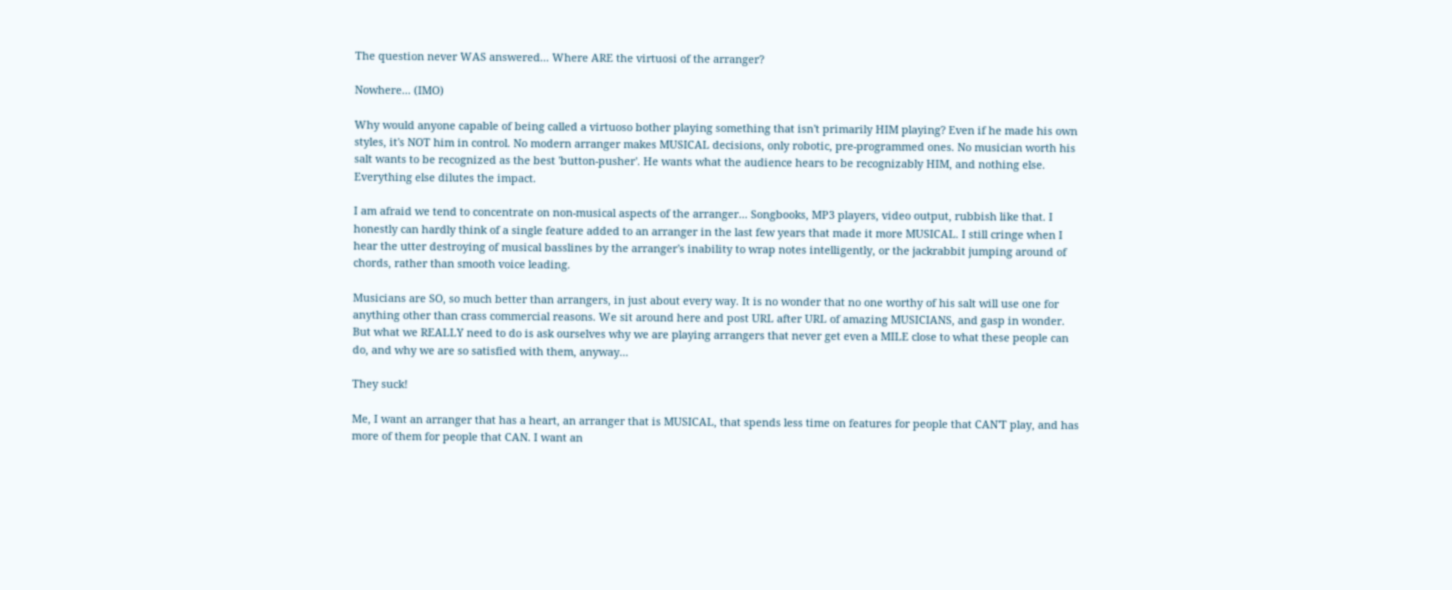The question never WAS answered... Where ARE the virtuosi of the arranger?

Nowhere... (IMO)

Why would anyone capable of being called a virtuoso bother playing something that isn't primarily HIM playing? Even if he made his own styles, it's NOT him in control. No modern arranger makes MUSICAL decisions, only robotic, pre-programmed ones. No musician worth his salt wants to be recognized as the best 'button-pusher'. He wants what the audience hears to be recognizably HIM, and nothing else. Everything else dilutes the impact.

I am afraid we tend to concentrate on non-musical aspects of the arranger... Songbooks, MP3 players, video output, rubbish like that. I honestly can hardly think of a single feature added to an arranger in the last few years that made it more MUSICAL. I still cringe when I hear the utter destroying of musical basslines by the arranger's inability to wrap notes intelligently, or the jackrabbit jumping around of chords, rather than smooth voice leading.

Musicians are SO, so much better than arrangers, in just about every way. It is no wonder that no one worthy of his salt will use one for anything other than crass commercial reasons. We sit around here and post URL after URL of amazing MUSICIANS, and gasp in wonder. But what we REALLY need to do is ask ourselves why we are playing arrangers that never get even a MILE close to what these people can do, and why we are so satisfied with them, anyway...

They suck!

Me, I want an arranger that has a heart, an arranger that is MUSICAL, that spends less time on features for people that CAN'T play, and has more of them for people that CAN. I want an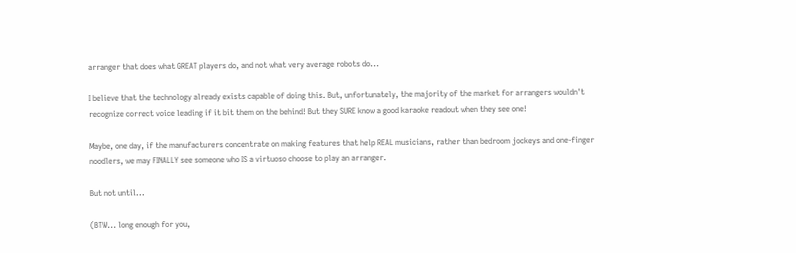arranger that does what GREAT players do, and not what very average robots do...

I believe that the technology already exists capable of doing this. But, unfortunately, the majority of the market for arrangers wouldn't recognize correct voice leading if it bit them on the behind! But they SURE know a good karaoke readout when they see one!

Maybe, one day, if the manufacturers concentrate on making features that help REAL musicians, rather than bedroom jockeys and one-finger noodlers, we may FINALLY see someone who IS a virtuoso choose to play an arranger.

But not until...

(BTW... long enough for you,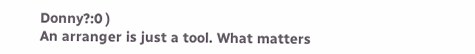Donny?:0 )
An arranger is just a tool. What matters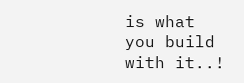is what you build with it..!